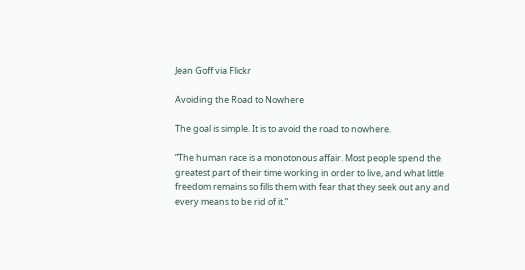Jean Goff via Flickr

Avoiding the Road to Nowhere

The goal is simple. It is to avoid the road to nowhere.

“The human race is a monotonous affair. Most people spend the greatest part of their time working in order to live, and what little freedom remains so fills them with fear that they seek out any and every means to be rid of it.”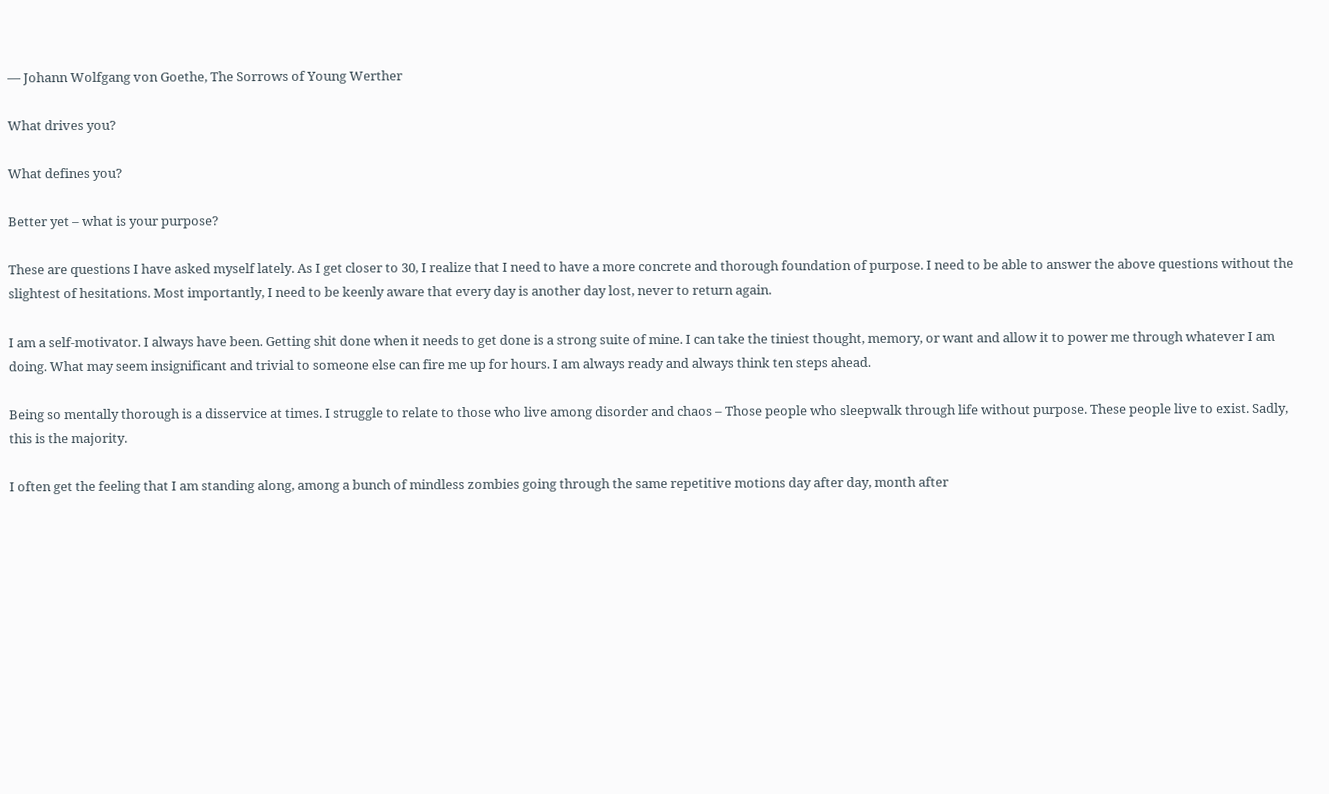― Johann Wolfgang von Goethe, The Sorrows of Young Werther

What drives you?

What defines you?

Better yet – what is your purpose?

These are questions I have asked myself lately. As I get closer to 30, I realize that I need to have a more concrete and thorough foundation of purpose. I need to be able to answer the above questions without the slightest of hesitations. Most importantly, I need to be keenly aware that every day is another day lost, never to return again.

I am a self-motivator. I always have been. Getting shit done when it needs to get done is a strong suite of mine. I can take the tiniest thought, memory, or want and allow it to power me through whatever I am doing. What may seem insignificant and trivial to someone else can fire me up for hours. I am always ready and always think ten steps ahead.

Being so mentally thorough is a disservice at times. I struggle to relate to those who live among disorder and chaos – Those people who sleepwalk through life without purpose. These people live to exist. Sadly, this is the majority.

I often get the feeling that I am standing along, among a bunch of mindless zombies going through the same repetitive motions day after day, month after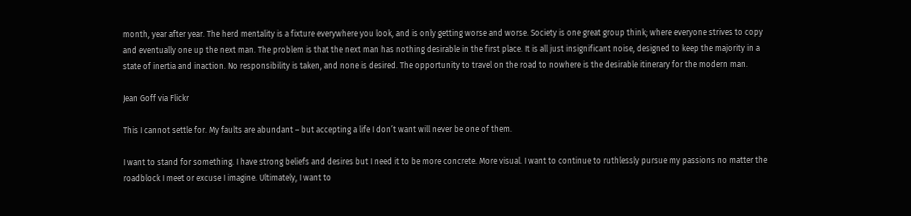month, year after year. The herd mentality is a fixture everywhere you look, and is only getting worse and worse. Society is one great group think; where everyone strives to copy and eventually one up the next man. The problem is that the next man has nothing desirable in the first place. It is all just insignificant noise, designed to keep the majority in a state of inertia and inaction. No responsibility is taken, and none is desired. The opportunity to travel on the road to nowhere is the desirable itinerary for the modern man.

Jean Goff via Flickr

This I cannot settle for. My faults are abundant – but accepting a life I don’t want will never be one of them.

I want to stand for something. I have strong beliefs and desires but I need it to be more concrete. More visual. I want to continue to ruthlessly pursue my passions no matter the roadblock I meet or excuse I imagine. Ultimately, I want to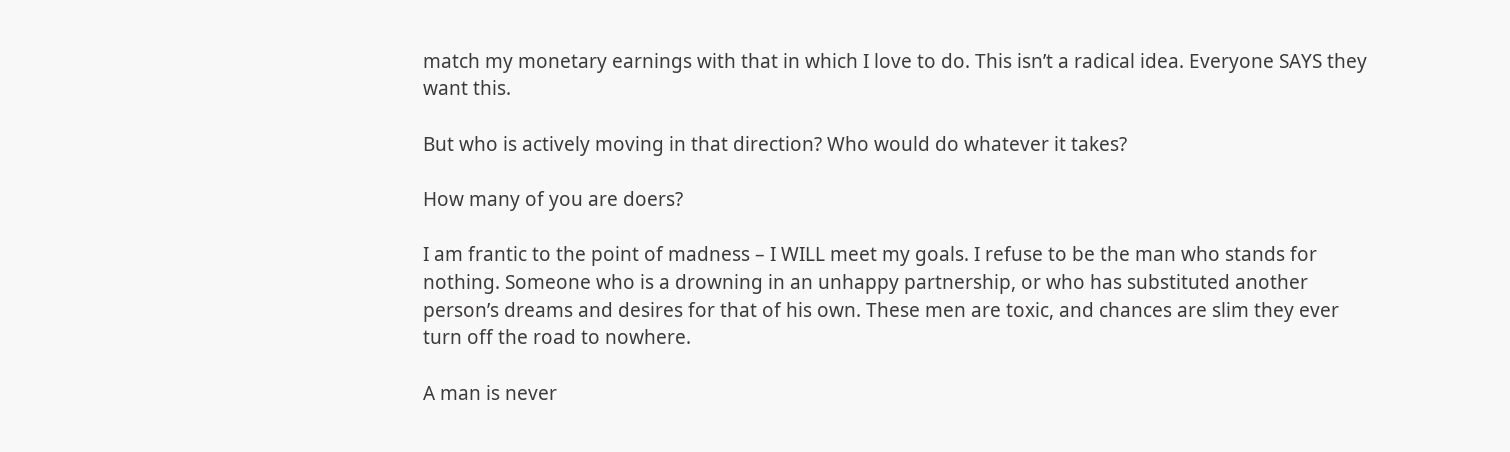match my monetary earnings with that in which I love to do. This isn’t a radical idea. Everyone SAYS they want this.

But who is actively moving in that direction? Who would do whatever it takes?

How many of you are doers?

I am frantic to the point of madness – I WILL meet my goals. I refuse to be the man who stands for nothing. Someone who is a drowning in an unhappy partnership, or who has substituted another person’s dreams and desires for that of his own. These men are toxic, and chances are slim they ever turn off the road to nowhere.

A man is never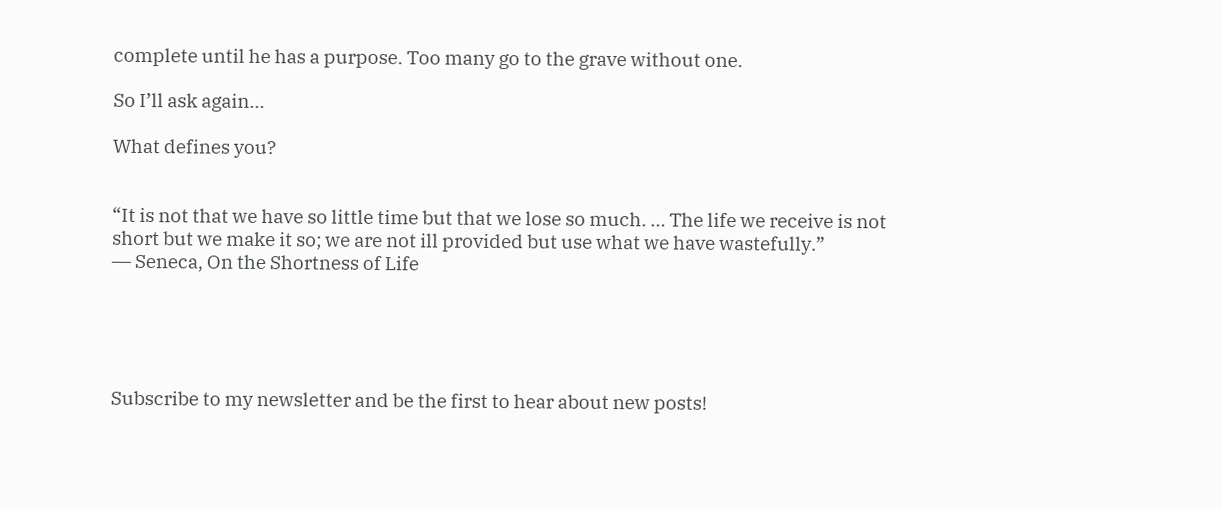complete until he has a purpose. Too many go to the grave without one.

So I’ll ask again…

What defines you?


“It is not that we have so little time but that we lose so much. … The life we receive is not short but we make it so; we are not ill provided but use what we have wastefully.”
― Seneca, On the Shortness of Life





Subscribe to my newsletter and be the first to hear about new posts!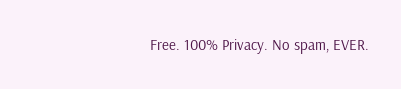Free. 100% Privacy. No spam, EVER.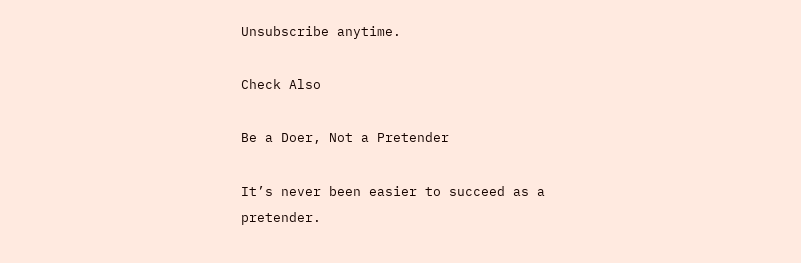Unsubscribe anytime.

Check Also

Be a Doer, Not a Pretender

It’s never been easier to succeed as a pretender.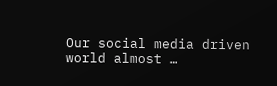Our social media driven world almost …